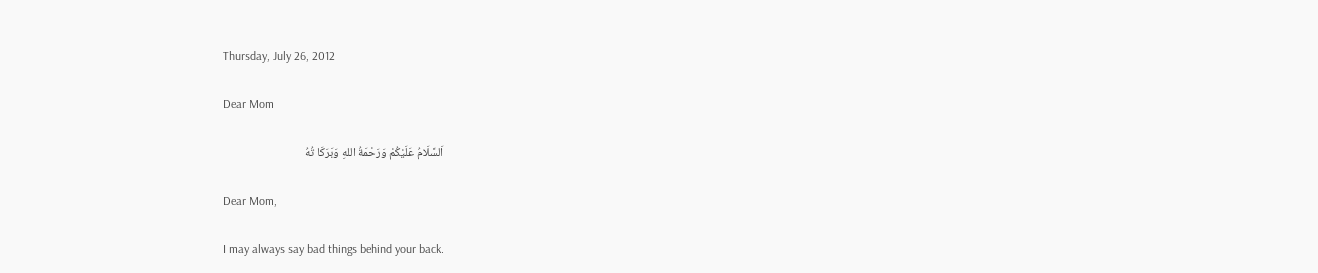Thursday, July 26, 2012

Dear Mom

اَلسَّلَامُ عَلَيْكُمْ وَرَحْمَةُ اللهِ وَبَرَكَا تُهُ

Dear Mom,

I may always say bad things behind your back.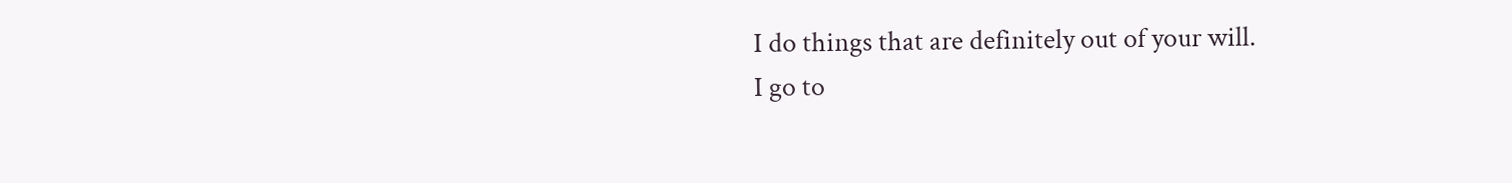I do things that are definitely out of your will.
I go to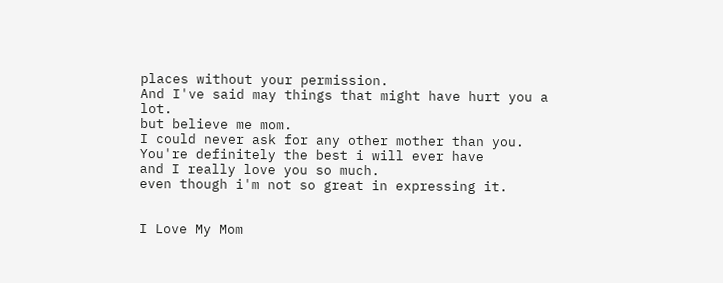places without your permission.
And I've said may things that might have hurt you a lot.
but believe me mom.
I could never ask for any other mother than you.
You're definitely the best i will ever have
and I really love you so much.
even though i'm not so great in expressing it.


I Love My Mom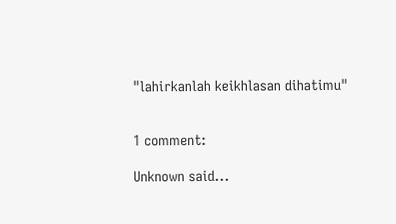"lahirkanlah keikhlasan dihatimu"


1 comment:

Unknown said...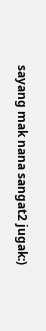sayang mak nana sangat2 jugak:)